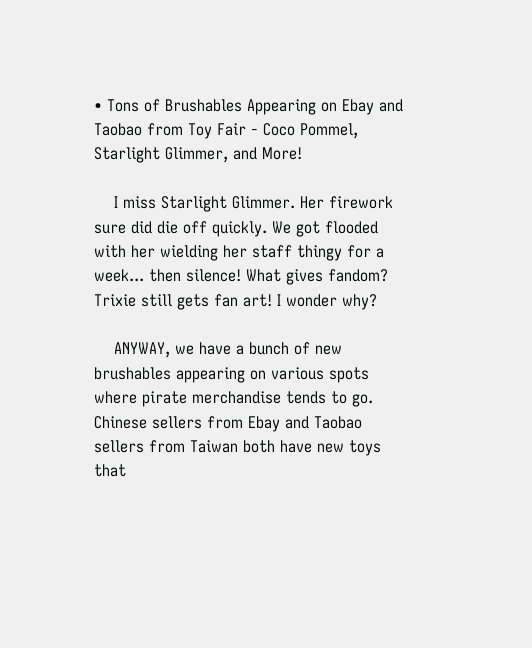• Tons of Brushables Appearing on Ebay and Taobao from Toy Fair - Coco Pommel, Starlight Glimmer, and More!

    I miss Starlight Glimmer. Her firework sure did die off quickly. We got flooded with her wielding her staff thingy for a week... then silence! What gives fandom? Trixie still gets fan art! I wonder why?

    ANYWAY, we have a bunch of new brushables appearing on various spots where pirate merchandise tends to go. Chinese sellers from Ebay and Taobao sellers from Taiwan both have new toys that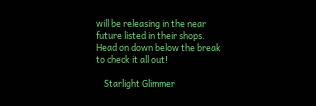will be releasing in the near future listed in their shops. Head on down below the break to check it all out!

    Starlight Glimmer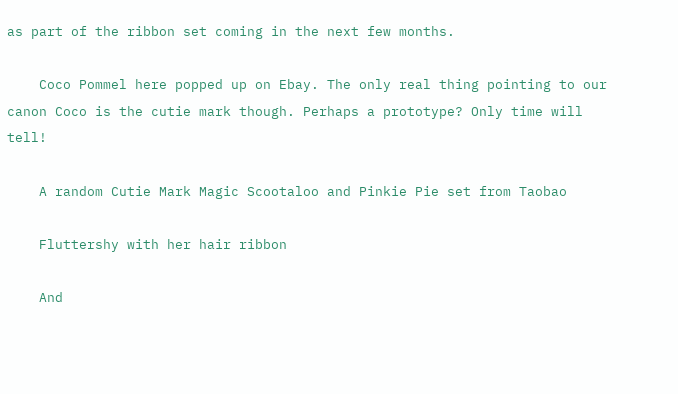as part of the ribbon set coming in the next few months.

    Coco Pommel here popped up on Ebay. The only real thing pointing to our canon Coco is the cutie mark though. Perhaps a prototype? Only time will tell!

    A random Cutie Mark Magic Scootaloo and Pinkie Pie set from Taobao

    Fluttershy with her hair ribbon

    And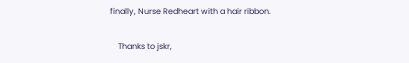finally, Nurse Redheart with a hair ribbon.

    Thanks to jskr,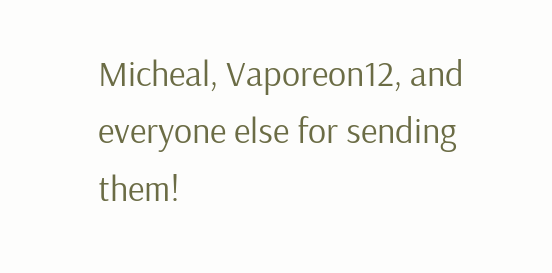Micheal, Vaporeon12, and everyone else for sending them!